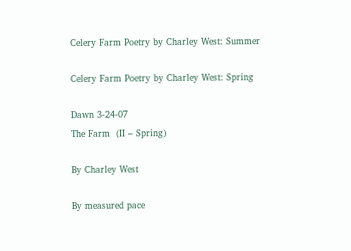Celery Farm Poetry by Charley West: Summer

Celery Farm Poetry by Charley West: Spring

Dawn 3-24-07
The Farm  (II – Spring)

By Charley West

By measured pace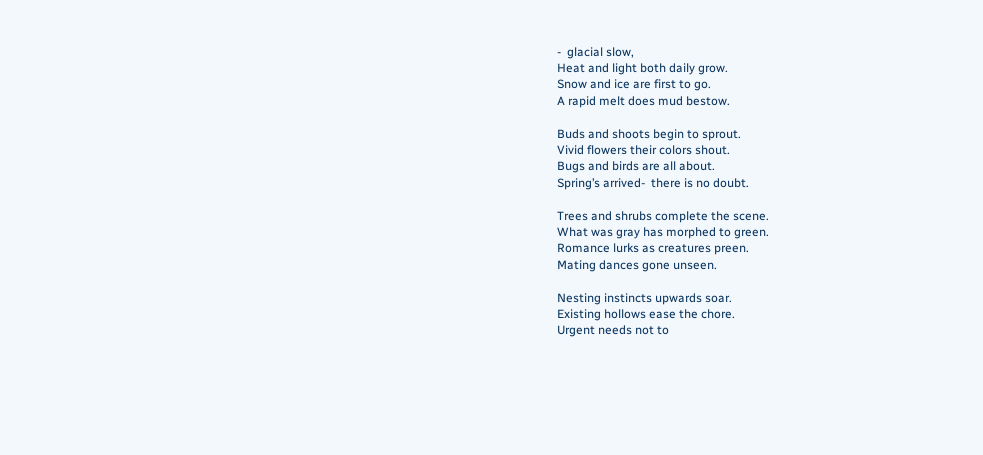-  glacial slow,
Heat and light both daily grow.
Snow and ice are first to go.
A rapid melt does mud bestow.

Buds and shoots begin to sprout.
Vivid flowers their colors shout.
Bugs and birds are all about.
Spring’s arrived-  there is no doubt.

Trees and shrubs complete the scene.
What was gray has morphed to green.
Romance lurks as creatures preen.
Mating dances gone unseen.

Nesting instincts upwards soar.
Existing hollows ease the chore.
Urgent needs not to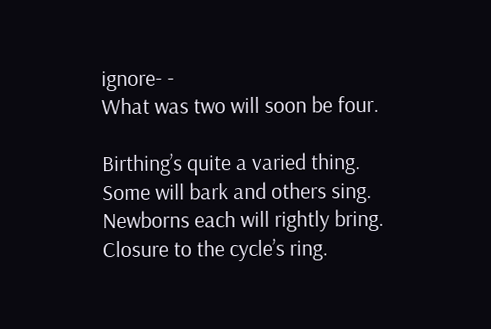ignore- -
What was two will soon be four.

Birthing’s quite a varied thing.
Some will bark and others sing.
Newborns each will rightly bring.
Closure to the cycle’s ring.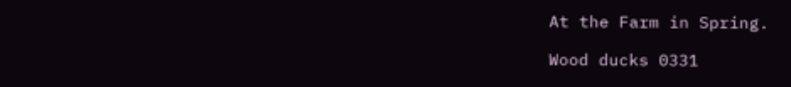At the Farm in Spring.

Wood ducks 0331